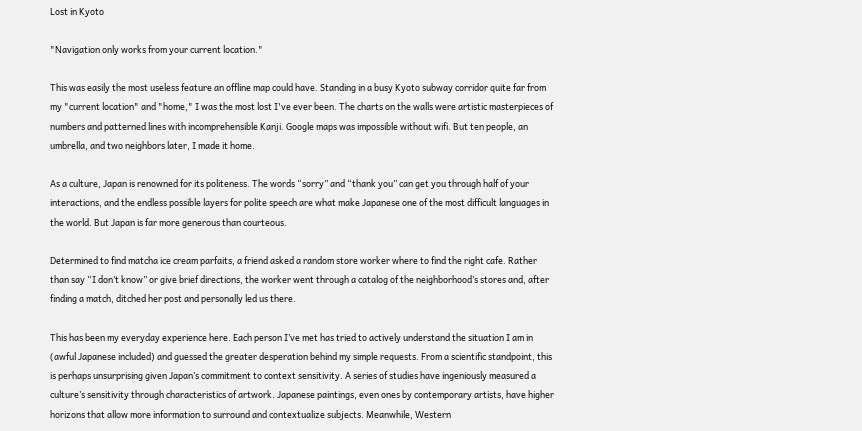Lost in Kyoto

"Navigation only works from your current location."

This was easily the most useless feature an offline map could have. Standing in a busy Kyoto subway corridor quite far from my "current location" and "home," I was the most lost I've ever been. The charts on the walls were artistic masterpieces of numbers and patterned lines with incomprehensible Kanji. Google maps was impossible without wifi. But ten people, an umbrella, and two neighbors later, I made it home.

As a culture, Japan is renowned for its politeness. The words “sorry” and “thank you” can get you through half of your interactions, and the endless possible layers for polite speech are what make Japanese one of the most difficult languages in the world. But Japan is far more generous than courteous.

Determined to find matcha ice cream parfaits, a friend asked a random store worker where to find the right cafe. Rather than say “I don’t know” or give brief directions, the worker went through a catalog of the neighborhood’s stores and, after finding a match, ditched her post and personally led us there.

This has been my everyday experience here. Each person I’ve met has tried to actively understand the situation I am in (awful Japanese included) and guessed the greater desperation behind my simple requests. From a scientific standpoint, this is perhaps unsurprising given Japan’s commitment to context sensitivity. A series of studies have ingeniously measured a culture’s sensitivity through characteristics of artwork. Japanese paintings, even ones by contemporary artists, have higher horizons that allow more information to surround and contextualize subjects. Meanwhile, Western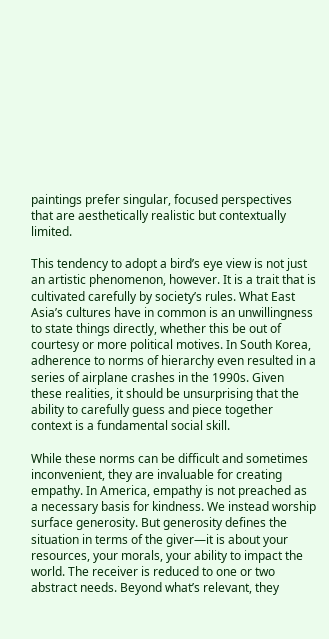paintings prefer singular, focused perspectives that are aesthetically realistic but contextually limited.

This tendency to adopt a bird’s eye view is not just an artistic phenomenon, however. It is a trait that is cultivated carefully by society’s rules. What East Asia’s cultures have in common is an unwillingness to state things directly, whether this be out of courtesy or more political motives. In South Korea, adherence to norms of hierarchy even resulted in a series of airplane crashes in the 1990s. Given these realities, it should be unsurprising that the ability to carefully guess and piece together context is a fundamental social skill.

While these norms can be difficult and sometimes inconvenient, they are invaluable for creating empathy. In America, empathy is not preached as a necessary basis for kindness. We instead worship surface generosity. But generosity defines the situation in terms of the giver—it is about your resources, your morals, your ability to impact the world. The receiver is reduced to one or two abstract needs. Beyond what’s relevant, they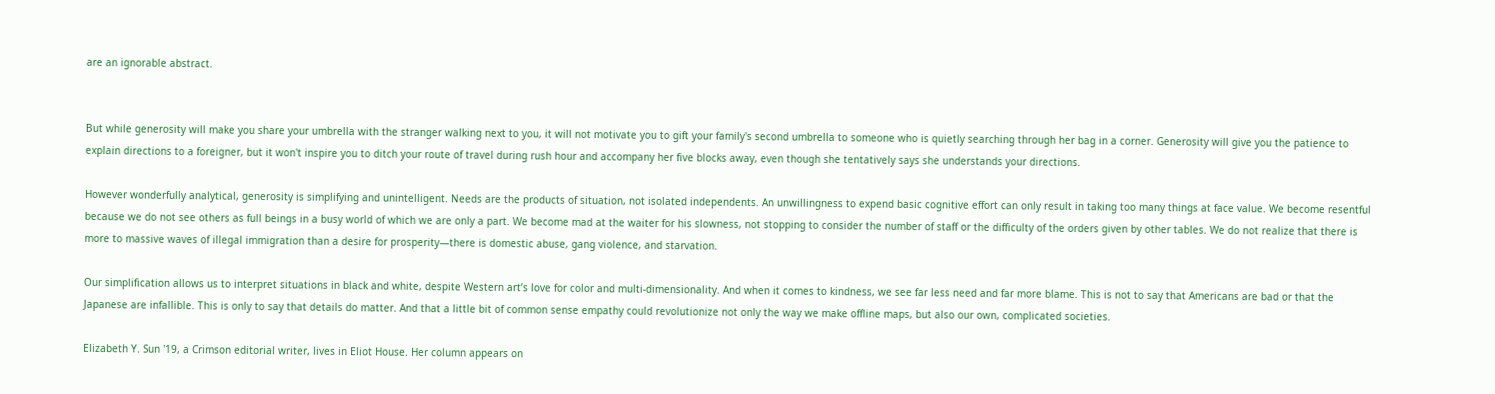are an ignorable abstract.


But while generosity will make you share your umbrella with the stranger walking next to you, it will not motivate you to gift your family's second umbrella to someone who is quietly searching through her bag in a corner. Generosity will give you the patience to explain directions to a foreigner, but it won't inspire you to ditch your route of travel during rush hour and accompany her five blocks away, even though she tentatively says she understands your directions.

However wonderfully analytical, generosity is simplifying and unintelligent. Needs are the products of situation, not isolated independents. An unwillingness to expend basic cognitive effort can only result in taking too many things at face value. We become resentful because we do not see others as full beings in a busy world of which we are only a part. We become mad at the waiter for his slowness, not stopping to consider the number of staff or the difficulty of the orders given by other tables. We do not realize that there is more to massive waves of illegal immigration than a desire for prosperity—there is domestic abuse, gang violence, and starvation.

Our simplification allows us to interpret situations in black and white, despite Western art’s love for color and multi-dimensionality. And when it comes to kindness, we see far less need and far more blame. This is not to say that Americans are bad or that the Japanese are infallible. This is only to say that details do matter. And that a little bit of common sense empathy could revolutionize not only the way we make offline maps, but also our own, complicated societies.

Elizabeth Y. Sun '19, a Crimson editorial writer, lives in Eliot House. Her column appears on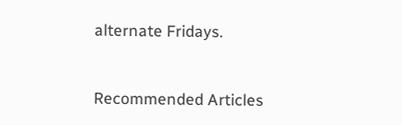alternate Fridays.


Recommended Articles